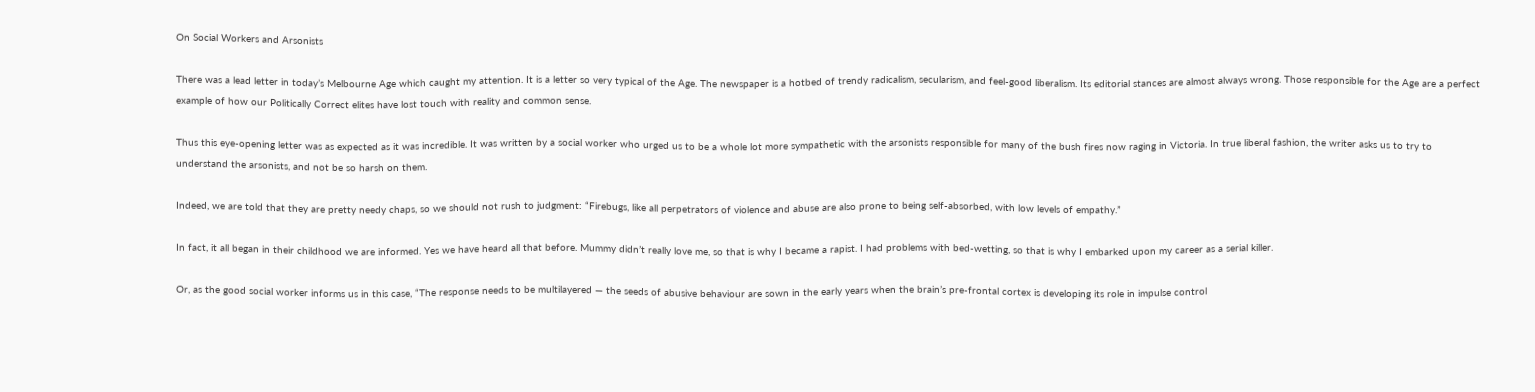On Social Workers and Arsonists

There was a lead letter in today’s Melbourne Age which caught my attention. It is a letter so very typical of the Age. The newspaper is a hotbed of trendy radicalism, secularism, and feel-good liberalism. Its editorial stances are almost always wrong. Those responsible for the Age are a perfect example of how our Politically Correct elites have lost touch with reality and common sense.

Thus this eye-opening letter was as expected as it was incredible. It was written by a social worker who urged us to be a whole lot more sympathetic with the arsonists responsible for many of the bush fires now raging in Victoria. In true liberal fashion, the writer asks us to try to understand the arsonists, and not be so harsh on them.

Indeed, we are told that they are pretty needy chaps, so we should not rush to judgment: “Firebugs, like all perpetrators of violence and abuse are also prone to being self-absorbed, with low levels of empathy.”

In fact, it all began in their childhood we are informed. Yes we have heard all that before. Mummy didn’t really love me, so that is why I became a rapist. I had problems with bed-wetting, so that is why I embarked upon my career as a serial killer.

Or, as the good social worker informs us in this case, “The response needs to be multilayered — the seeds of abusive behaviour are sown in the early years when the brain’s pre-frontal cortex is developing its role in impulse control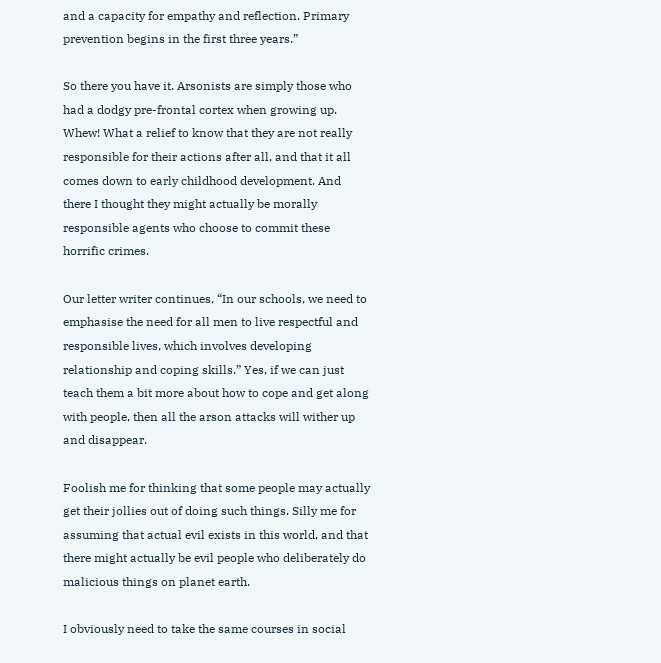and a capacity for empathy and reflection. Primary prevention begins in the first three years.”

So there you have it. Arsonists are simply those who had a dodgy pre-frontal cortex when growing up. Whew! What a relief to know that they are not really responsible for their actions after all, and that it all comes down to early childhood development. And there I thought they might actually be morally responsible agents who choose to commit these horrific crimes.

Our letter writer continues, “In our schools, we need to emphasise the need for all men to live respectful and responsible lives, which involves developing relationship and coping skills.” Yes, if we can just teach them a bit more about how to cope and get along with people, then all the arson attacks will wither up and disappear.

Foolish me for thinking that some people may actually get their jollies out of doing such things. Silly me for assuming that actual evil exists in this world, and that there might actually be evil people who deliberately do malicious things on planet earth.

I obviously need to take the same courses in social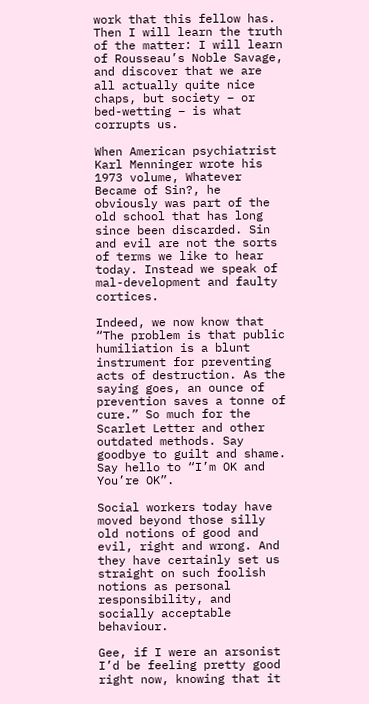work that this fellow has. Then I will learn the truth of the matter: I will learn of Rousseau’s Noble Savage, and discover that we are all actually quite nice chaps, but society – or bed-wetting – is what corrupts us.

When American psychiatrist Karl Menninger wrote his 1973 volume, Whatever Became of Sin?, he obviously was part of the old school that has long since been discarded. Sin and evil are not the sorts of terms we like to hear today. Instead we speak of mal-development and faulty cortices.

Indeed, we now know that “The problem is that public humiliation is a blunt instrument for preventing acts of destruction. As the saying goes, an ounce of prevention saves a tonne of cure.” So much for the Scarlet Letter and other outdated methods. Say goodbye to guilt and shame. Say hello to “I’m OK and You’re OK”.

Social workers today have moved beyond those silly old notions of good and evil, right and wrong. And they have certainly set us straight on such foolish notions as personal responsibility, and socially acceptable behaviour.

Gee, if I were an arsonist I’d be feeling pretty good right now, knowing that it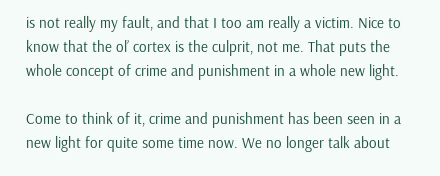is not really my fault, and that I too am really a victim. Nice to know that the ol’ cortex is the culprit, not me. That puts the whole concept of crime and punishment in a whole new light.

Come to think of it, crime and punishment has been seen in a new light for quite some time now. We no longer talk about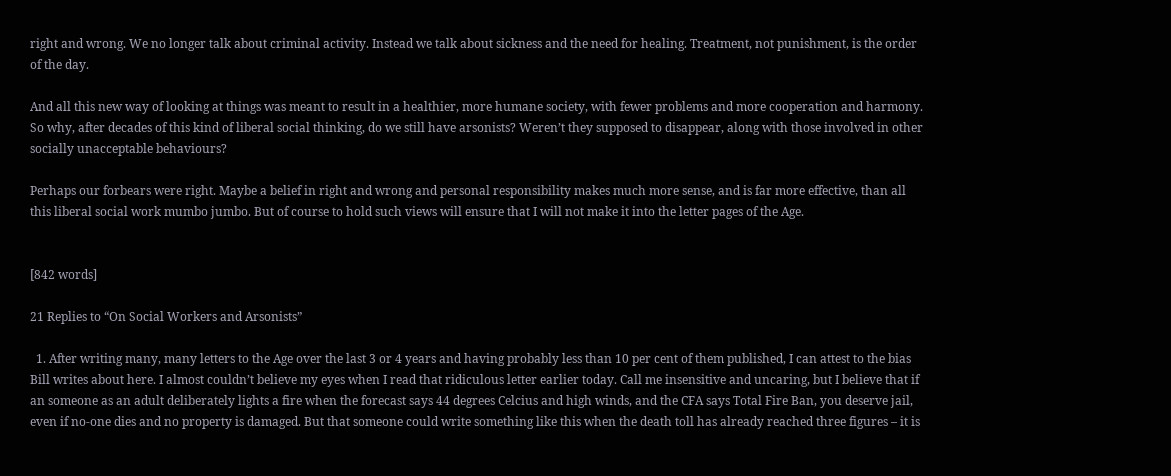right and wrong. We no longer talk about criminal activity. Instead we talk about sickness and the need for healing. Treatment, not punishment, is the order of the day.

And all this new way of looking at things was meant to result in a healthier, more humane society, with fewer problems and more cooperation and harmony. So why, after decades of this kind of liberal social thinking, do we still have arsonists? Weren’t they supposed to disappear, along with those involved in other socially unacceptable behaviours?

Perhaps our forbears were right. Maybe a belief in right and wrong and personal responsibility makes much more sense, and is far more effective, than all this liberal social work mumbo jumbo. But of course to hold such views will ensure that I will not make it into the letter pages of the Age.


[842 words]

21 Replies to “On Social Workers and Arsonists”

  1. After writing many, many letters to the Age over the last 3 or 4 years and having probably less than 10 per cent of them published, I can attest to the bias Bill writes about here. I almost couldn’t believe my eyes when I read that ridiculous letter earlier today. Call me insensitive and uncaring, but I believe that if an someone as an adult deliberately lights a fire when the forecast says 44 degrees Celcius and high winds, and the CFA says Total Fire Ban, you deserve jail, even if no-one dies and no property is damaged. But that someone could write something like this when the death toll has already reached three figures – it is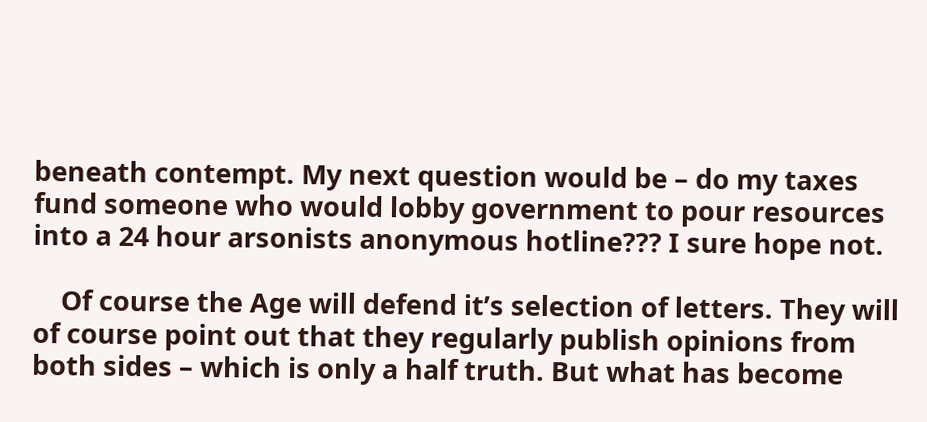beneath contempt. My next question would be – do my taxes fund someone who would lobby government to pour resources into a 24 hour arsonists anonymous hotline??? I sure hope not.

    Of course the Age will defend it’s selection of letters. They will of course point out that they regularly publish opinions from both sides – which is only a half truth. But what has become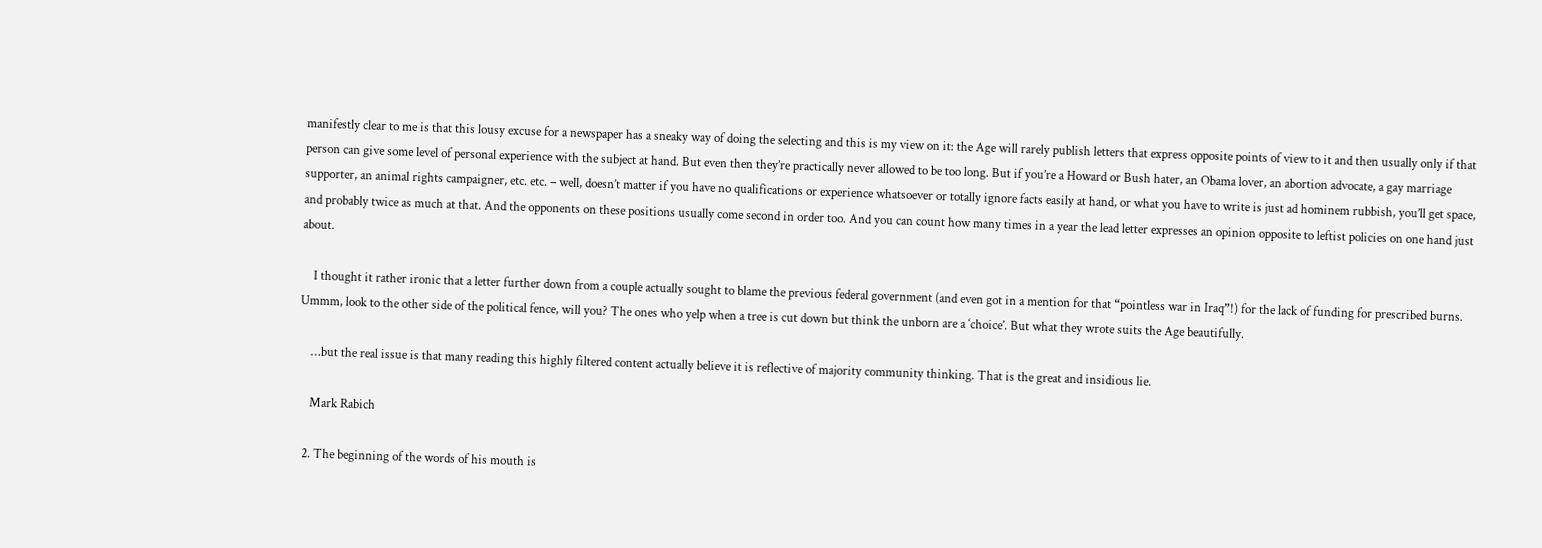manifestly clear to me is that this lousy excuse for a newspaper has a sneaky way of doing the selecting and this is my view on it: the Age will rarely publish letters that express opposite points of view to it and then usually only if that person can give some level of personal experience with the subject at hand. But even then they’re practically never allowed to be too long. But if you’re a Howard or Bush hater, an Obama lover, an abortion advocate, a gay marriage supporter, an animal rights campaigner, etc. etc. – well, doesn’t matter if you have no qualifications or experience whatsoever or totally ignore facts easily at hand, or what you have to write is just ad hominem rubbish, you’ll get space, and probably twice as much at that. And the opponents on these positions usually come second in order too. And you can count how many times in a year the lead letter expresses an opinion opposite to leftist policies on one hand just about.

    I thought it rather ironic that a letter further down from a couple actually sought to blame the previous federal government (and even got in a mention for that “pointless war in Iraq”!) for the lack of funding for prescribed burns. Ummm, look to the other side of the political fence, will you? The ones who yelp when a tree is cut down but think the unborn are a ‘choice’. But what they wrote suits the Age beautifully.

    …but the real issue is that many reading this highly filtered content actually believe it is reflective of majority community thinking. That is the great and insidious lie.

    Mark Rabich

  2. The beginning of the words of his mouth is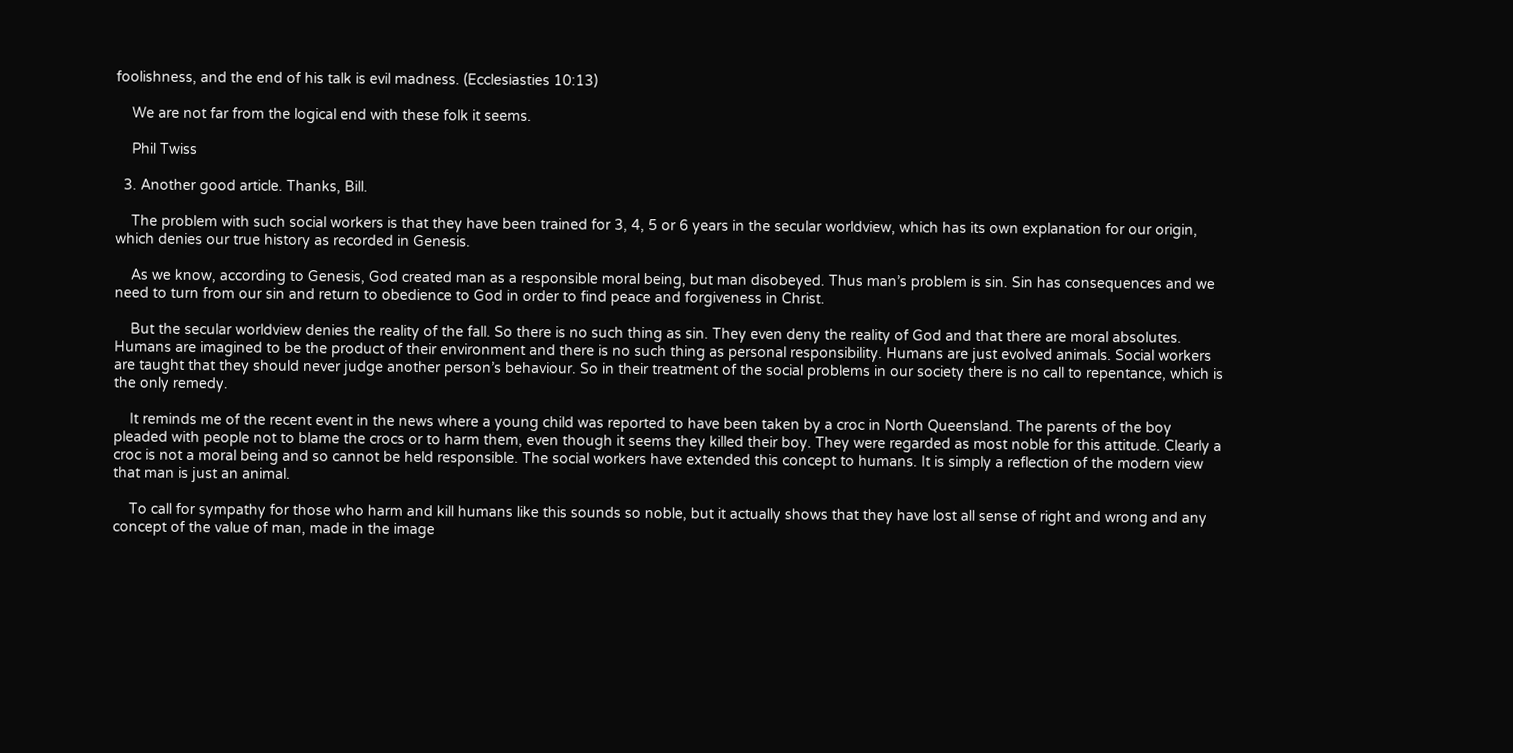foolishness, and the end of his talk is evil madness. (Ecclesiasties 10:13)

    We are not far from the logical end with these folk it seems.

    Phil Twiss

  3. Another good article. Thanks, Bill.

    The problem with such social workers is that they have been trained for 3, 4, 5 or 6 years in the secular worldview, which has its own explanation for our origin, which denies our true history as recorded in Genesis.

    As we know, according to Genesis, God created man as a responsible moral being, but man disobeyed. Thus man’s problem is sin. Sin has consequences and we need to turn from our sin and return to obedience to God in order to find peace and forgiveness in Christ.

    But the secular worldview denies the reality of the fall. So there is no such thing as sin. They even deny the reality of God and that there are moral absolutes. Humans are imagined to be the product of their environment and there is no such thing as personal responsibility. Humans are just evolved animals. Social workers are taught that they should never judge another person’s behaviour. So in their treatment of the social problems in our society there is no call to repentance, which is the only remedy.

    It reminds me of the recent event in the news where a young child was reported to have been taken by a croc in North Queensland. The parents of the boy pleaded with people not to blame the crocs or to harm them, even though it seems they killed their boy. They were regarded as most noble for this attitude. Clearly a croc is not a moral being and so cannot be held responsible. The social workers have extended this concept to humans. It is simply a reflection of the modern view that man is just an animal.

    To call for sympathy for those who harm and kill humans like this sounds so noble, but it actually shows that they have lost all sense of right and wrong and any concept of the value of man, made in the image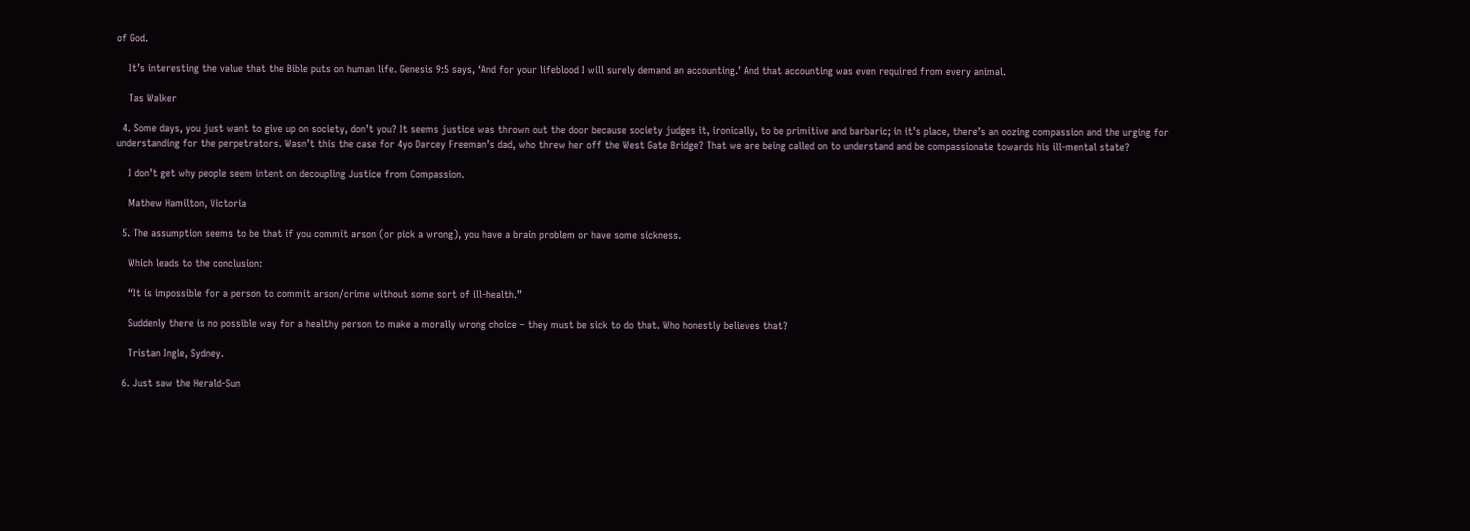of God.

    It’s interesting the value that the Bible puts on human life. Genesis 9:5 says, ‘And for your lifeblood I will surely demand an accounting.’ And that accounting was even required from every animal.

    Tas Walker

  4. Some days, you just want to give up on society, don’t you? It seems justice was thrown out the door because society judges it, ironically, to be primitive and barbaric; in it’s place, there’s an oozing compassion and the urging for understanding for the perpetrators. Wasn’t this the case for 4yo Darcey Freeman’s dad, who threw her off the West Gate Bridge? That we are being called on to understand and be compassionate towards his ill-mental state?

    I don’t get why people seem intent on decoupling Justice from Compassion.

    Mathew Hamilton, Victoria

  5. The assumption seems to be that if you commit arson (or pick a wrong), you have a brain problem or have some sickness.

    Which leads to the conclusion:

    “It is impossible for a person to commit arson/crime without some sort of ill-health.”

    Suddenly there is no possible way for a healthy person to make a morally wrong choice – they must be sick to do that. Who honestly believes that?

    Tristan Ingle, Sydney.

  6. Just saw the Herald-Sun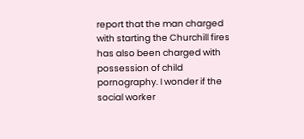report that the man charged with starting the Churchill fires has also been charged with possession of child pornography. I wonder if the social worker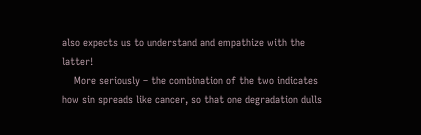also expects us to understand and empathize with the latter!
    More seriously – the combination of the two indicates how sin spreads like cancer, so that one degradation dulls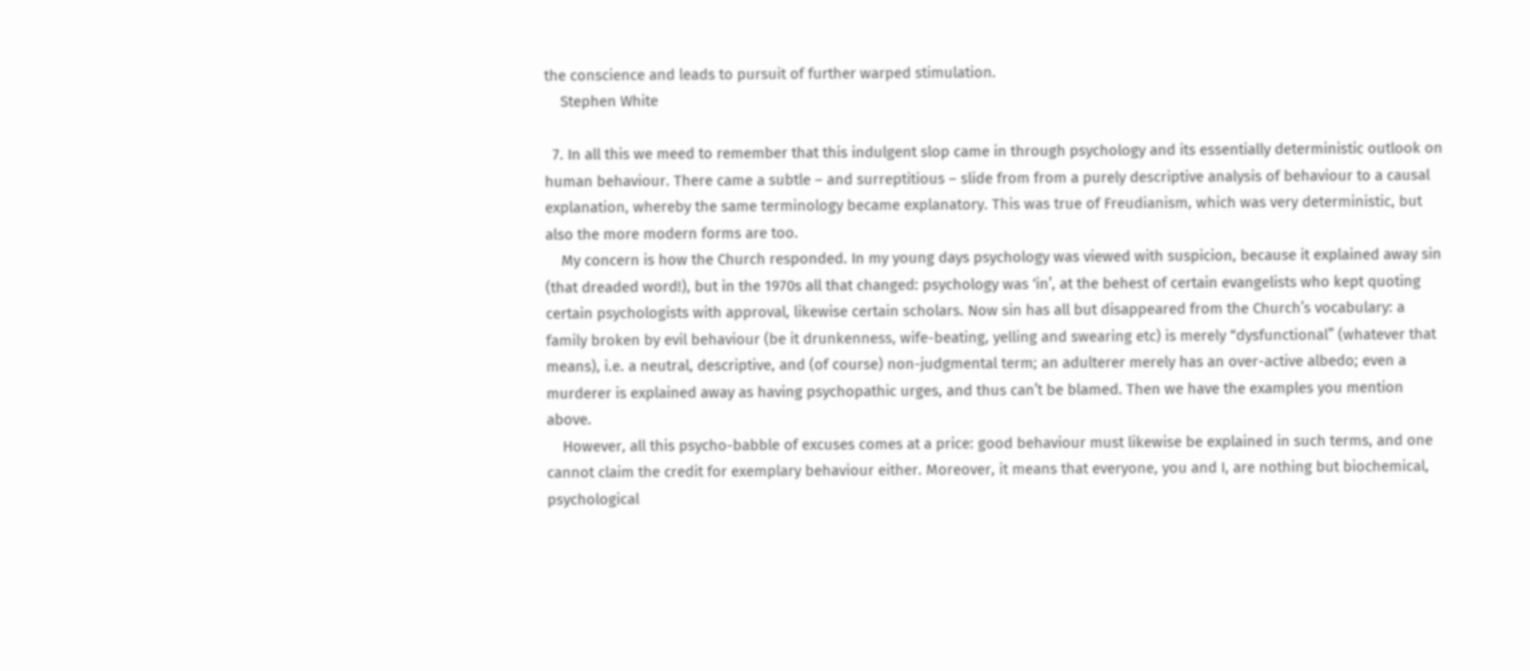the conscience and leads to pursuit of further warped stimulation.
    Stephen White

  7. In all this we meed to remember that this indulgent slop came in through psychology and its essentially deterministic outlook on human behaviour. There came a subtle – and surreptitious – slide from from a purely descriptive analysis of behaviour to a causal explanation, whereby the same terminology became explanatory. This was true of Freudianism, which was very deterministic, but also the more modern forms are too.
    My concern is how the Church responded. In my young days psychology was viewed with suspicion, because it explained away sin (that dreaded word!), but in the 1970s all that changed: psychology was ‘in’, at the behest of certain evangelists who kept quoting certain psychologists with approval, likewise certain scholars. Now sin has all but disappeared from the Church’s vocabulary: a family broken by evil behaviour (be it drunkenness, wife-beating, yelling and swearing etc) is merely “dysfunctional” (whatever that means), i.e. a neutral, descriptive, and (of course) non-judgmental term; an adulterer merely has an over-active albedo; even a murderer is explained away as having psychopathic urges, and thus can’t be blamed. Then we have the examples you mention above.
    However, all this psycho-babble of excuses comes at a price: good behaviour must likewise be explained in such terms, and one cannot claim the credit for exemplary behaviour either. Moreover, it means that everyone, you and I, are nothing but biochemical, psychological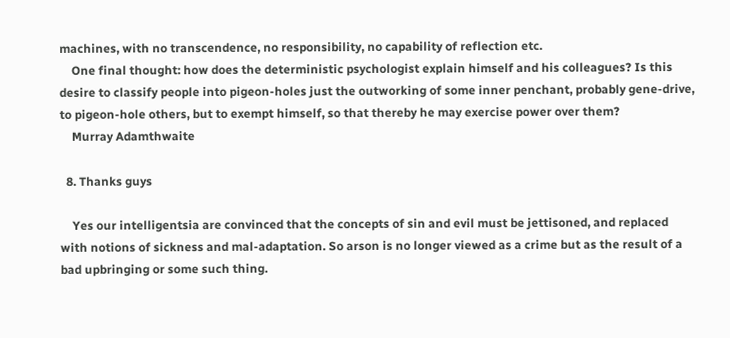machines, with no transcendence, no responsibility, no capability of reflection etc.
    One final thought: how does the deterministic psychologist explain himself and his colleagues? Is this desire to classify people into pigeon-holes just the outworking of some inner penchant, probably gene-drive, to pigeon-hole others, but to exempt himself, so that thereby he may exercise power over them?
    Murray Adamthwaite

  8. Thanks guys

    Yes our intelligentsia are convinced that the concepts of sin and evil must be jettisoned, and replaced with notions of sickness and mal-adaptation. So arson is no longer viewed as a crime but as the result of a bad upbringing or some such thing.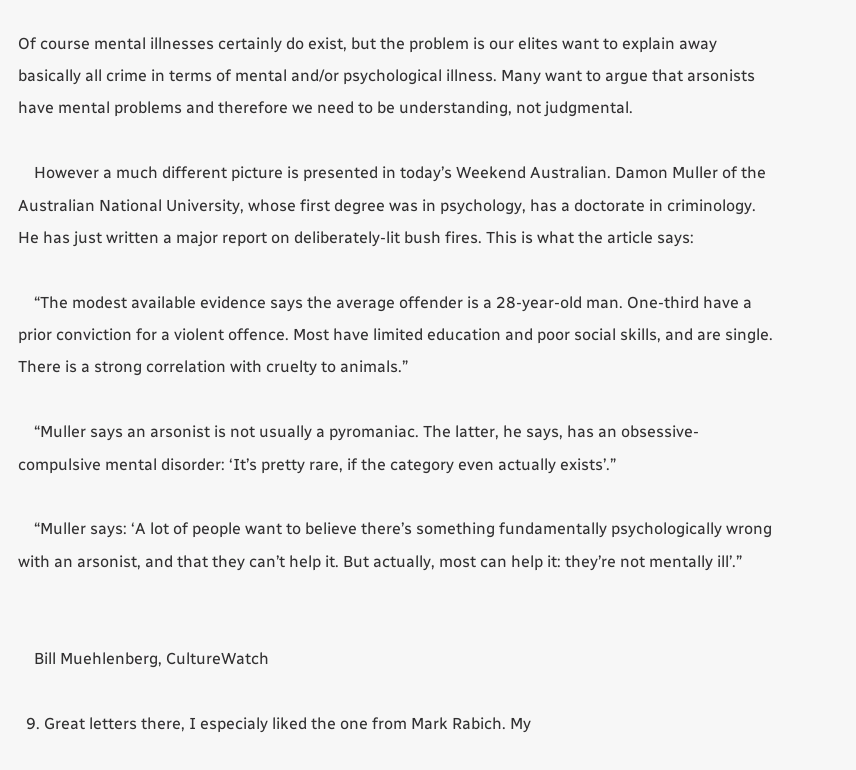Of course mental illnesses certainly do exist, but the problem is our elites want to explain away basically all crime in terms of mental and/or psychological illness. Many want to argue that arsonists have mental problems and therefore we need to be understanding, not judgmental.

    However a much different picture is presented in today’s Weekend Australian. Damon Muller of the Australian National University, whose first degree was in psychology, has a doctorate in criminology. He has just written a major report on deliberately-lit bush fires. This is what the article says:

    “The modest available evidence says the average offender is a 28-year-old man. One-third have a prior conviction for a violent offence. Most have limited education and poor social skills, and are single. There is a strong correlation with cruelty to animals.”

    “Muller says an arsonist is not usually a pyromaniac. The latter, he says, has an obsessive-compulsive mental disorder: ‘It’s pretty rare, if the category even actually exists’.”

    “Muller says: ‘A lot of people want to believe there’s something fundamentally psychologically wrong with an arsonist, and that they can’t help it. But actually, most can help it: they’re not mentally ill’.”


    Bill Muehlenberg, CultureWatch

  9. Great letters there, I especialy liked the one from Mark Rabich. My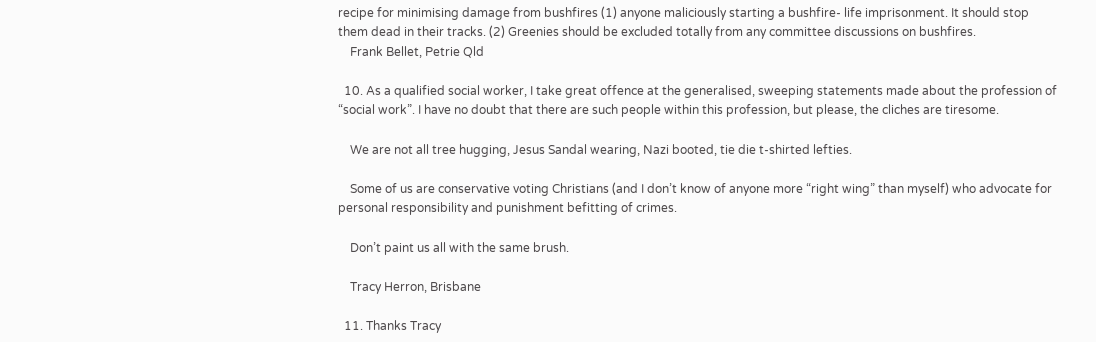recipe for minimising damage from bushfires (1) anyone maliciously starting a bushfire- life imprisonment. It should stop them dead in their tracks. (2) Greenies should be excluded totally from any committee discussions on bushfires.
    Frank Bellet, Petrie Qld

  10. As a qualified social worker, I take great offence at the generalised, sweeping statements made about the profession of “social work”. I have no doubt that there are such people within this profession, but please, the cliches are tiresome.

    We are not all tree hugging, Jesus Sandal wearing, Nazi booted, tie die t-shirted lefties.

    Some of us are conservative voting Christians (and I don’t know of anyone more “right wing” than myself) who advocate for personal responsibility and punishment befitting of crimes.

    Don’t paint us all with the same brush.

    Tracy Herron, Brisbane

  11. Thanks Tracy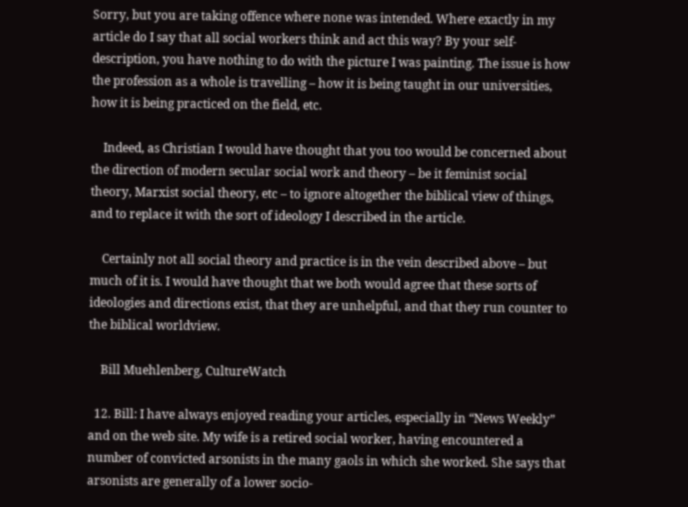Sorry, but you are taking offence where none was intended. Where exactly in my article do I say that all social workers think and act this way? By your self-description, you have nothing to do with the picture I was painting. The issue is how the profession as a whole is travelling – how it is being taught in our universities, how it is being practiced on the field, etc.

    Indeed, as Christian I would have thought that you too would be concerned about the direction of modern secular social work and theory – be it feminist social theory, Marxist social theory, etc – to ignore altogether the biblical view of things, and to replace it with the sort of ideology I described in the article.

    Certainly not all social theory and practice is in the vein described above – but much of it is. I would have thought that we both would agree that these sorts of ideologies and directions exist, that they are unhelpful, and that they run counter to the biblical worldview.

    Bill Muehlenberg, CultureWatch

  12. Bill: I have always enjoyed reading your articles, especially in “News Weekly” and on the web site. My wife is a retired social worker, having encountered a number of convicted arsonists in the many gaols in which she worked. She says that arsonists are generally of a lower socio-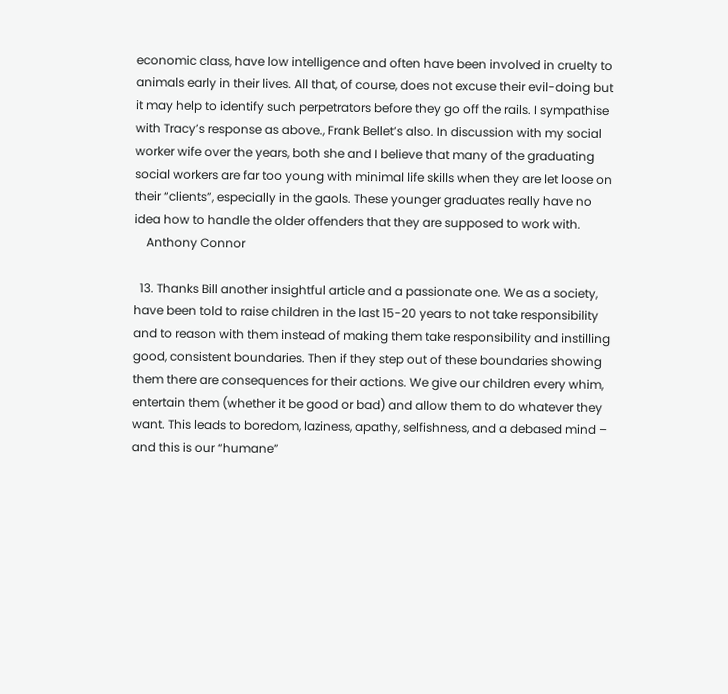economic class, have low intelligence and often have been involved in cruelty to animals early in their lives. All that, of course, does not excuse their evil-doing but it may help to identify such perpetrators before they go off the rails. I sympathise with Tracy’s response as above., Frank Bellet’s also. In discussion with my social worker wife over the years, both she and I believe that many of the graduating social workers are far too young with minimal life skills when they are let loose on their “clients”, especially in the gaols. These younger graduates really have no idea how to handle the older offenders that they are supposed to work with.
    Anthony Connor

  13. Thanks Bill another insightful article and a passionate one. We as a society, have been told to raise children in the last 15-20 years to not take responsibility and to reason with them instead of making them take responsibility and instilling good, consistent boundaries. Then if they step out of these boundaries showing them there are consequences for their actions. We give our children every whim, entertain them (whether it be good or bad) and allow them to do whatever they want. This leads to boredom, laziness, apathy, selfishness, and a debased mind – and this is our “humane”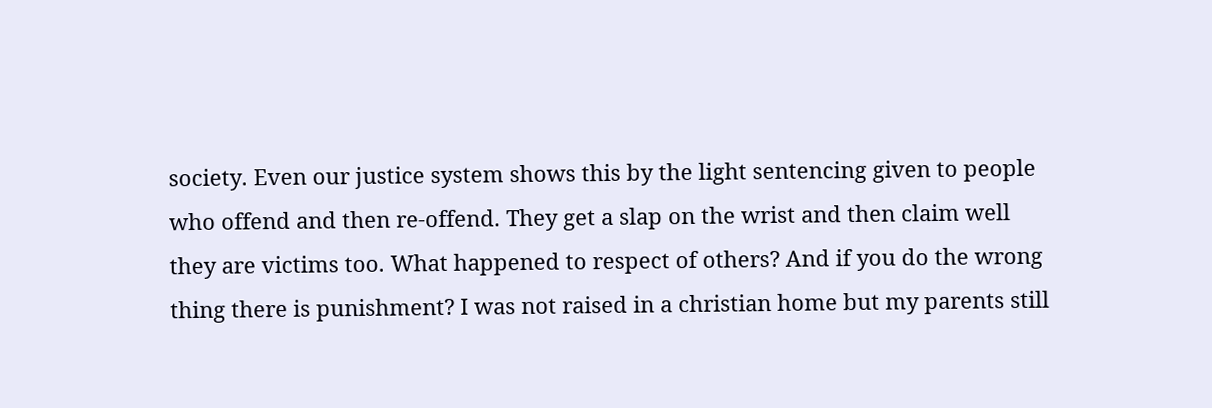society. Even our justice system shows this by the light sentencing given to people who offend and then re-offend. They get a slap on the wrist and then claim well they are victims too. What happened to respect of others? And if you do the wrong thing there is punishment? I was not raised in a christian home but my parents still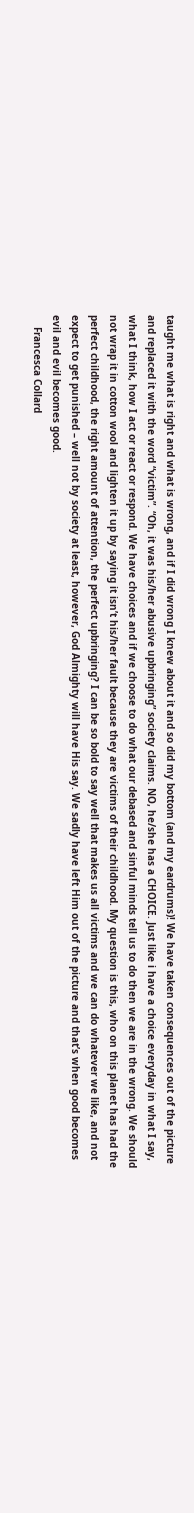taught me what is right and what is wrong, and if I did wrong I knew about it and so did my bottom (and my eardrums)! We have taken consequences out of the picture and replaced it with the word “victim”. “Oh, it was his/her abusive upbringing” society claims. NO, he/she has a CHOICE. Just like i have a choice everyday in what I say, what I think, how I act or react or respond. We have choices and if we choose to do what our debased and sinful minds tell us to do then we are in the wrong. We should not wrap it in cotton wool and lighten it up by saying it isn’t his/her fault because they are victims of their childhood. My question is this, who on this planet has had the perfect childhood, the right amount of attention, the perfect upbringing? I can be so bold to say well that makes us all victims and we can do whatever we like, and not expect to get punished – well not by society at least, however, God Almighty will have His say. We sadly have left Him out of the picture and that’s when good becomes evil and evil becomes good.
    Francesca Collard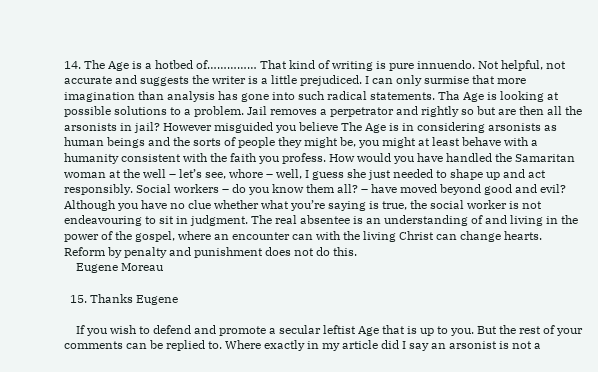14. The Age is a hotbed of…………… That kind of writing is pure innuendo. Not helpful, not accurate and suggests the writer is a little prejudiced. I can only surmise that more imagination than analysis has gone into such radical statements. Tha Age is looking at possible solutions to a problem. Jail removes a perpetrator and rightly so but are then all the arsonists in jail? However misguided you believe The Age is in considering arsonists as human beings and the sorts of people they might be, you might at least behave with a humanity consistent with the faith you profess. How would you have handled the Samaritan woman at the well – let’s see, whore – well, I guess she just needed to shape up and act responsibly. Social workers – do you know them all? – have moved beyond good and evil? Although you have no clue whether what you’re saying is true, the social worker is not endeavouring to sit in judgment. The real absentee is an understanding of and living in the power of the gospel, where an encounter can with the living Christ can change hearts. Reform by penalty and punishment does not do this.
    Eugene Moreau

  15. Thanks Eugene

    If you wish to defend and promote a secular leftist Age that is up to you. But the rest of your comments can be replied to. Where exactly in my article did I say an arsonist is not a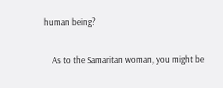human being?

    As to the Samaritan woman, you might be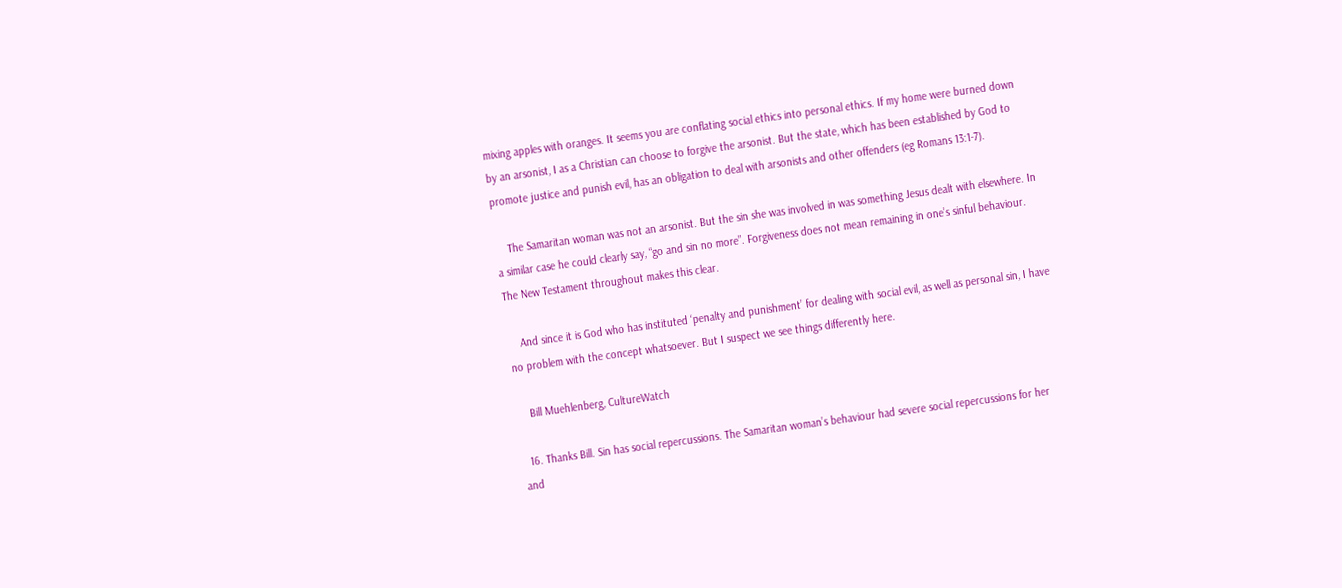mixing apples with oranges. It seems you are conflating social ethics into personal ethics. If my home were burned down by an arsonist, I as a Christian can choose to forgive the arsonist. But the state, which has been established by God to promote justice and punish evil, has an obligation to deal with arsonists and other offenders (eg Romans 13:1-7).

    The Samaritan woman was not an arsonist. But the sin she was involved in was something Jesus dealt with elsewhere. In a similar case he could clearly say, “go and sin no more”. Forgiveness does not mean remaining in one’s sinful behaviour. The New Testament throughout makes this clear.

    And since it is God who has instituted ‘penalty and punishment’ for dealing with social evil, as well as personal sin, I have no problem with the concept whatsoever. But I suspect we see things differently here.

    Bill Muehlenberg, CultureWatch

  16. Thanks Bill. Sin has social repercussions. The Samaritan woman’s behaviour had severe social repercussions for her and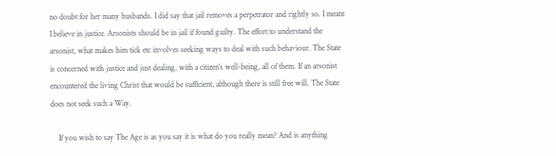no doubt for her many husbands. I did say that jail removes a perpetrator and rightly so. I meant I believe in justice. Arsonists should be in jail if found guilty. The effort to understand the arsonist, what makes him tick etc involves seeking ways to deal with such behaviour. The State is concerned with justice and just dealing, with a citizen’s well-being, all of them. If an arsonist encountered the living Christ that would be sufficient, although there is still free will. The State does not seek such a Way.

    If you wish to say The Age is as you say it is what do you really mean? And is anything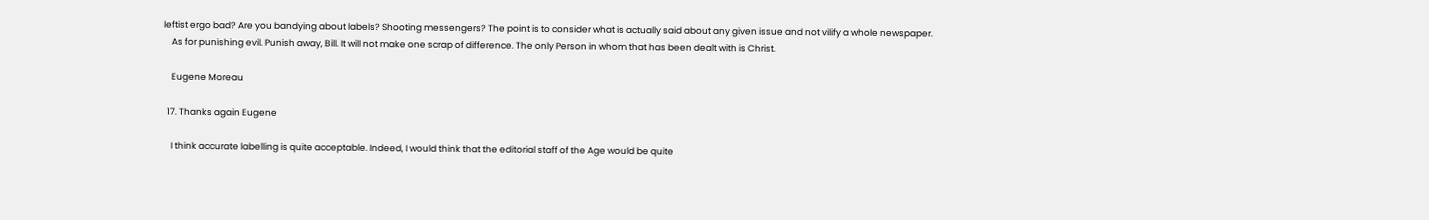leftist ergo bad? Are you bandying about labels? Shooting messengers? The point is to consider what is actually said about any given issue and not vilify a whole newspaper.
    As for punishing evil. Punish away, Bill. It will not make one scrap of difference. The only Person in whom that has been dealt with is Christ.

    Eugene Moreau

  17. Thanks again Eugene

    I think accurate labelling is quite acceptable. Indeed, I would think that the editorial staff of the Age would be quite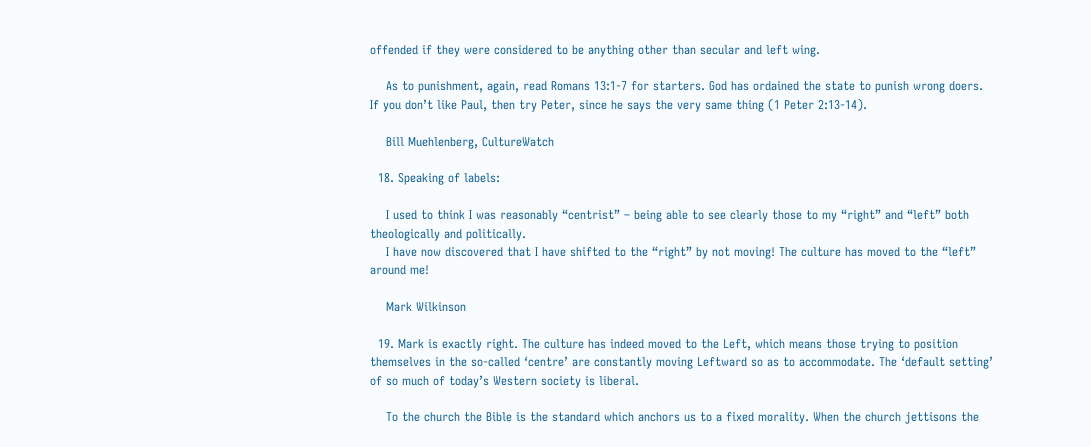offended if they were considered to be anything other than secular and left wing.

    As to punishment, again, read Romans 13:1-7 for starters. God has ordained the state to punish wrong doers. If you don’t like Paul, then try Peter, since he says the very same thing (1 Peter 2:13-14).

    Bill Muehlenberg, CultureWatch

  18. Speaking of labels:

    I used to think I was reasonably “centrist” – being able to see clearly those to my “right” and “left” both theologically and politically.
    I have now discovered that I have shifted to the “right” by not moving! The culture has moved to the “left” around me!

    Mark Wilkinson

  19. Mark is exactly right. The culture has indeed moved to the Left, which means those trying to position themselves in the so-called ‘centre’ are constantly moving Leftward so as to accommodate. The ‘default setting’ of so much of today’s Western society is liberal.

    To the church the Bible is the standard which anchors us to a fixed morality. When the church jettisons the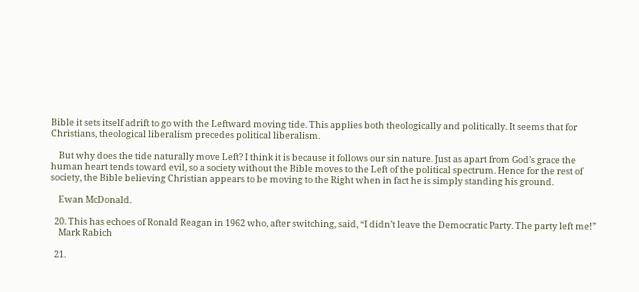Bible it sets itself adrift to go with the Leftward moving tide. This applies both theologically and politically. It seems that for Christians, theological liberalism precedes political liberalism.

    But why does the tide naturally move Left? I think it is because it follows our sin nature. Just as apart from God’s grace the human heart tends toward evil, so a society without the Bible moves to the Left of the political spectrum. Hence for the rest of society, the Bible believing Christian appears to be moving to the Right when in fact he is simply standing his ground.

    Ewan McDonald.

  20. This has echoes of Ronald Reagan in 1962 who, after switching, said, “I didn’t leave the Democratic Party. The party left me!”
    Mark Rabich

  21.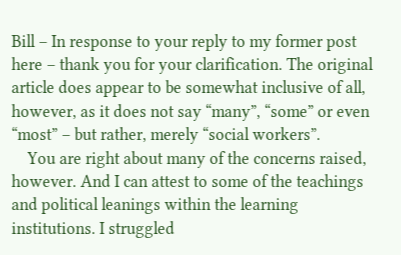Bill – In response to your reply to my former post here – thank you for your clarification. The original article does appear to be somewhat inclusive of all, however, as it does not say “many”, “some” or even “most” – but rather, merely “social workers”.
    You are right about many of the concerns raised, however. And I can attest to some of the teachings and political leanings within the learning institutions. I struggled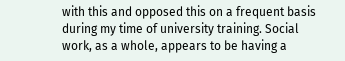with this and opposed this on a frequent basis during my time of university training. Social work, as a whole, appears to be having a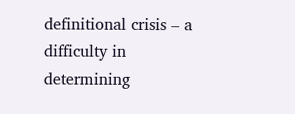definitional crisis – a difficulty in determining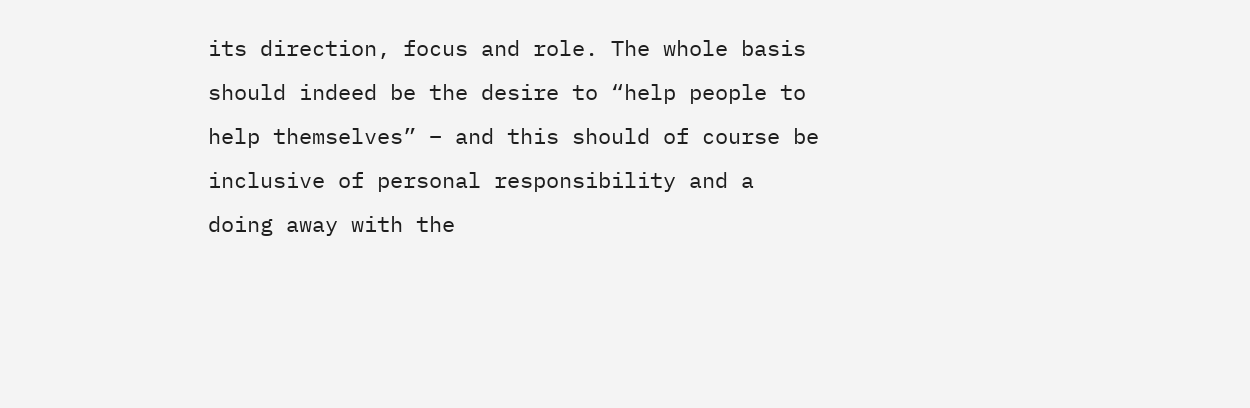its direction, focus and role. The whole basis should indeed be the desire to “help people to help themselves” – and this should of course be inclusive of personal responsibility and a doing away with the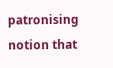patronising notion that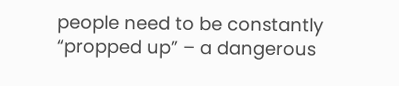people need to be constantly “propped up” – a dangerous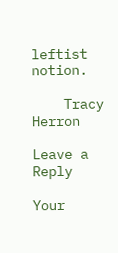leftist notion.

    Tracy Herron

Leave a Reply

Your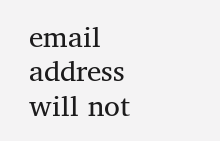email address will not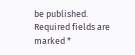be published. Required fields are marked *